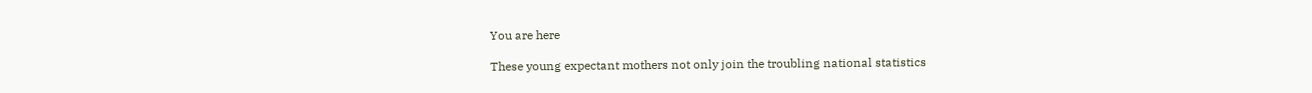You are here

These young expectant mothers not only join the troubling national statistics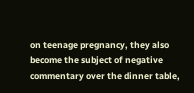on teenage pregnancy, they also become the subject of negative commentary over the dinner table,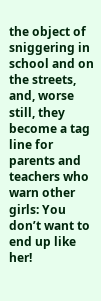the object of sniggering in school and on the streets, and, worse still, they become a tag line for parents and teachers who warn other girls: You don’t want to end up like her!